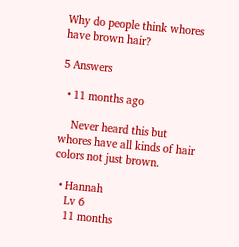Why do people think whores have brown hair?

5 Answers

  • 11 months ago

    Never heard this but whores have all kinds of hair colors not just brown.

  • Hannah
    Lv 6
    11 months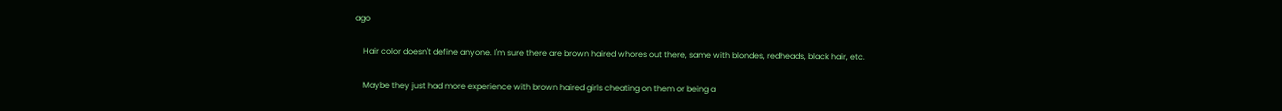ago

    Hair color doesn't define anyone. I'm sure there are brown haired whores out there, same with blondes, redheads, black hair, etc.

    Maybe they just had more experience with brown haired girls cheating on them or being a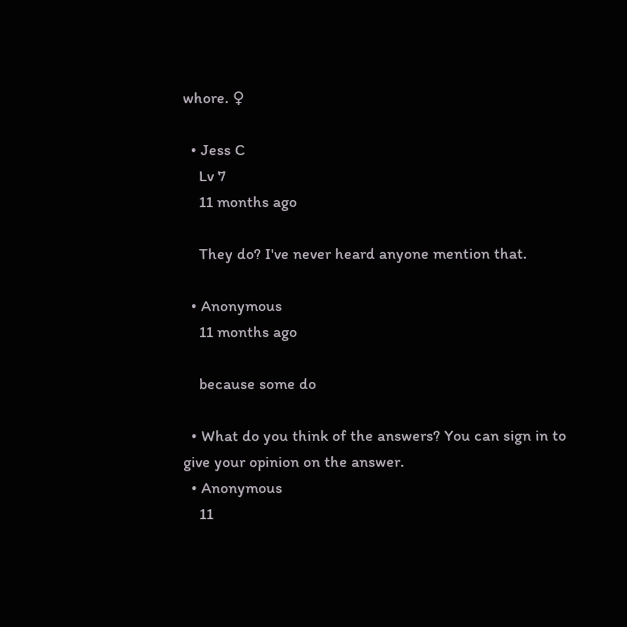whore. ♀

  • Jess C
    Lv 7
    11 months ago

    They do? I've never heard anyone mention that.

  • Anonymous
    11 months ago

    because some do

  • What do you think of the answers? You can sign in to give your opinion on the answer.
  • Anonymous
    11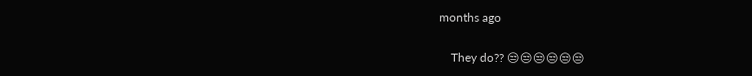months ago

    They do?? 😒😒😒😒😒😒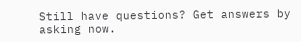Still have questions? Get answers by asking now.